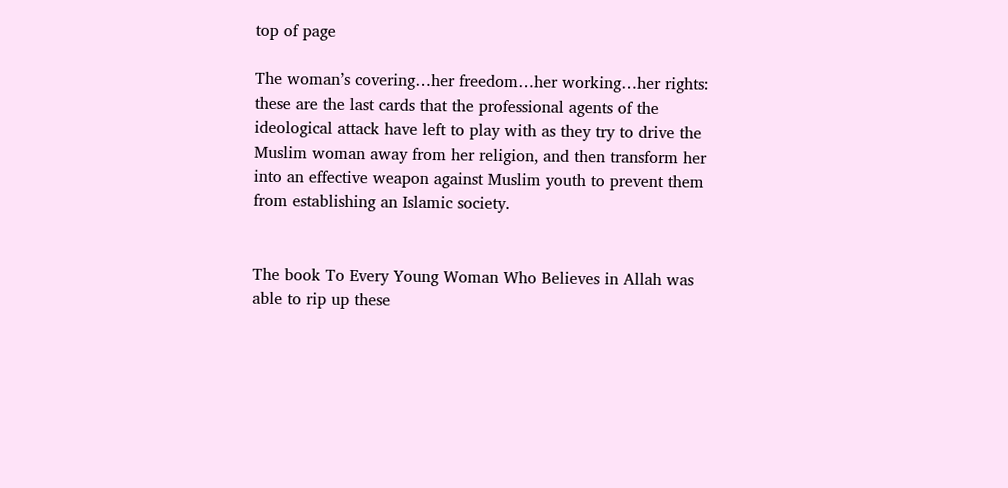top of page

The woman’s covering…her freedom…her working…her rights: these are the last cards that the professional agents of the ideological attack have left to play with as they try to drive the Muslim woman away from her religion, and then transform her into an effective weapon against Muslim youth to prevent them from establishing an Islamic society.


The book To Every Young Woman Who Believes in Allah was able to rip up these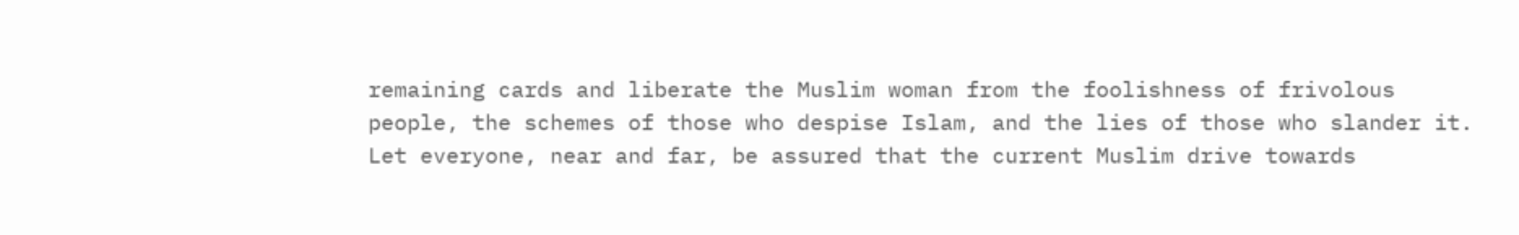remaining cards and liberate the Muslim woman from the foolishness of frivolous people, the schemes of those who despise Islam, and the lies of those who slander it. Let everyone, near and far, be assured that the current Muslim drive towards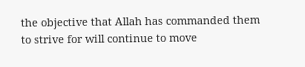the objective that Allah has commanded them to strive for will continue to move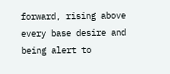forward, rising above every base desire and being alert to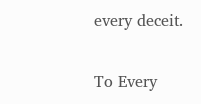every deceit.

To Every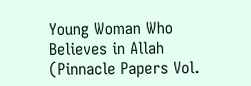Young Woman Who Believes in Allah (Pinnacle Papers Vol.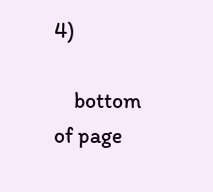4)

    bottom of page